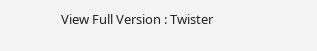View Full Version : Twister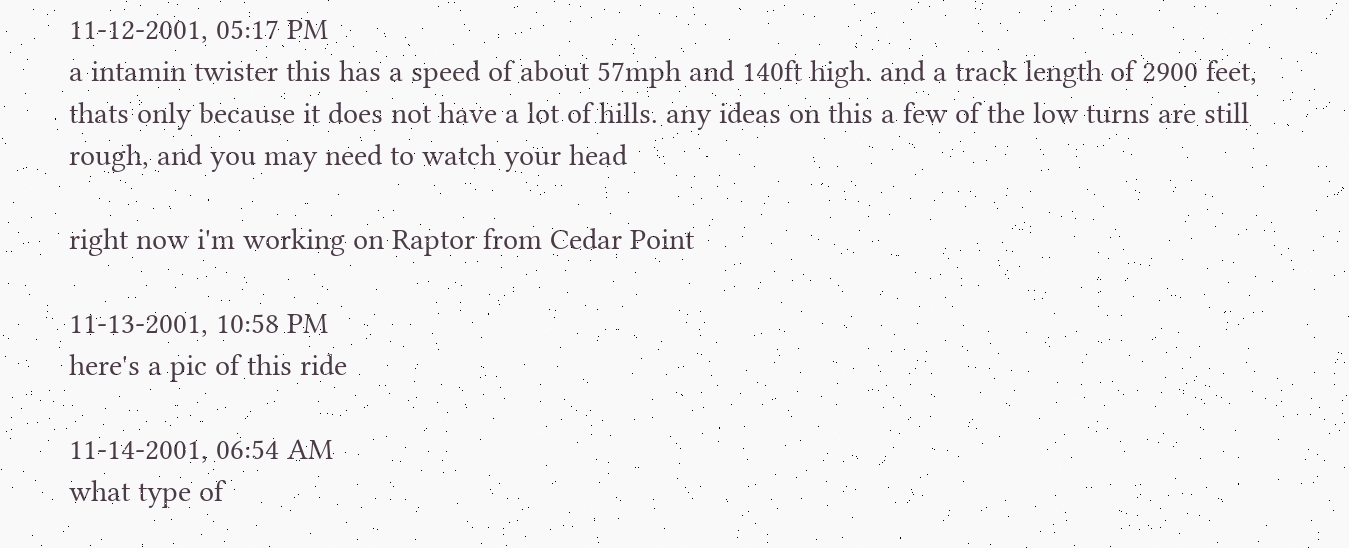11-12-2001, 05:17 PM
a intamin twister this has a speed of about 57mph and 140ft high. and a track length of 2900 feet, thats only because it does not have a lot of hills. any ideas on this a few of the low turns are still rough, and you may need to watch your head

right now i'm working on Raptor from Cedar Point

11-13-2001, 10:58 PM
here's a pic of this ride

11-14-2001, 06:54 AM
what type of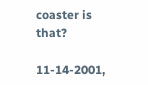coaster is that?

11-14-2001,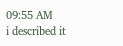09:55 AM
i described it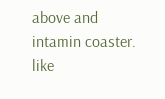above and intamin coaster. like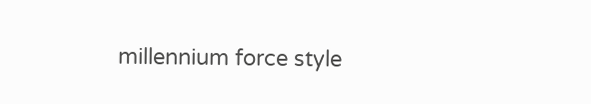millennium force style